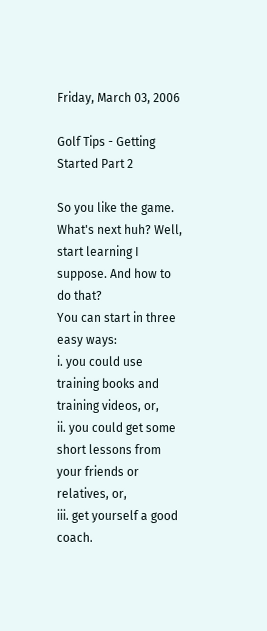Friday, March 03, 2006

Golf Tips - Getting Started Part 2

So you like the game. What's next huh? Well, start learning I suppose. And how to do that?
You can start in three easy ways:
i. you could use training books and training videos, or,
ii. you could get some short lessons from your friends or relatives, or,
iii. get yourself a good coach.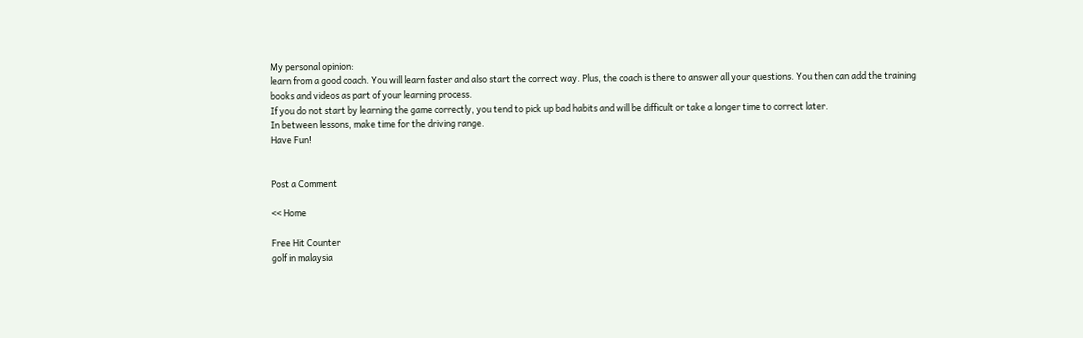My personal opinion:
learn from a good coach. You will learn faster and also start the correct way. Plus, the coach is there to answer all your questions. You then can add the training books and videos as part of your learning process.
If you do not start by learning the game correctly, you tend to pick up bad habits and will be difficult or take a longer time to correct later.
In between lessons, make time for the driving range.
Have Fun!


Post a Comment

<< Home

Free Hit Counter
golf in malaysia